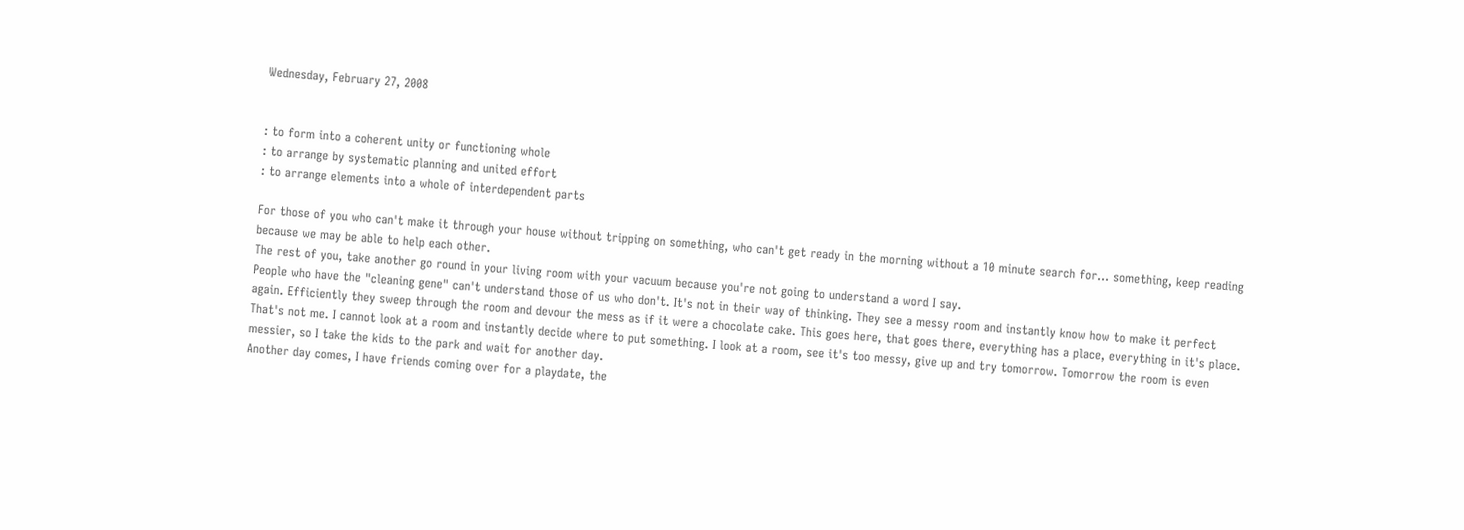Wednesday, February 27, 2008


: to form into a coherent unity or functioning whole
: to arrange by systematic planning and united effort
: to arrange elements into a whole of interdependent parts

For those of you who can't make it through your house without tripping on something, who can't get ready in the morning without a 10 minute search for... something, keep reading because we may be able to help each other.
The rest of you, take another go round in your living room with your vacuum because you're not going to understand a word I say.
People who have the "cleaning gene" can't understand those of us who don't. It's not in their way of thinking. They see a messy room and instantly know how to make it perfect again. Efficiently they sweep through the room and devour the mess as if it were a chocolate cake. This goes here, that goes there, everything has a place, everything in it's place.
That's not me. I cannot look at a room and instantly decide where to put something. I look at a room, see it's too messy, give up and try tomorrow. Tomorrow the room is even messier, so I take the kids to the park and wait for another day.
Another day comes, I have friends coming over for a playdate, the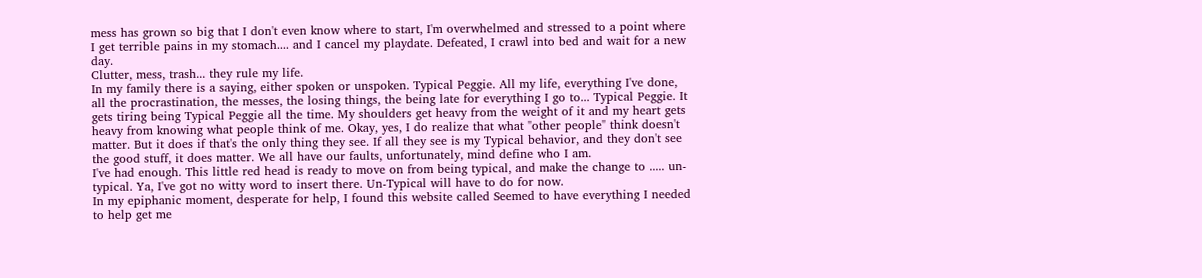mess has grown so big that I don't even know where to start, I'm overwhelmed and stressed to a point where I get terrible pains in my stomach.... and I cancel my playdate. Defeated, I crawl into bed and wait for a new day.
Clutter, mess, trash... they rule my life.
In my family there is a saying, either spoken or unspoken. Typical Peggie. All my life, everything I've done, all the procrastination, the messes, the losing things, the being late for everything I go to... Typical Peggie. It gets tiring being Typical Peggie all the time. My shoulders get heavy from the weight of it and my heart gets heavy from knowing what people think of me. Okay, yes, I do realize that what "other people" think doesn't matter. But it does if that's the only thing they see. If all they see is my Typical behavior, and they don't see the good stuff, it does matter. We all have our faults, unfortunately, mind define who I am.
I've had enough. This little red head is ready to move on from being typical, and make the change to ..... un-typical. Ya, I've got no witty word to insert there. Un-Typical will have to do for now.
In my epiphanic moment, desperate for help, I found this website called Seemed to have everything I needed to help get me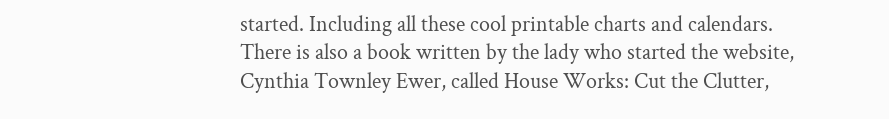started. Including all these cool printable charts and calendars.
There is also a book written by the lady who started the website, Cynthia Townley Ewer, called House Works: Cut the Clutter,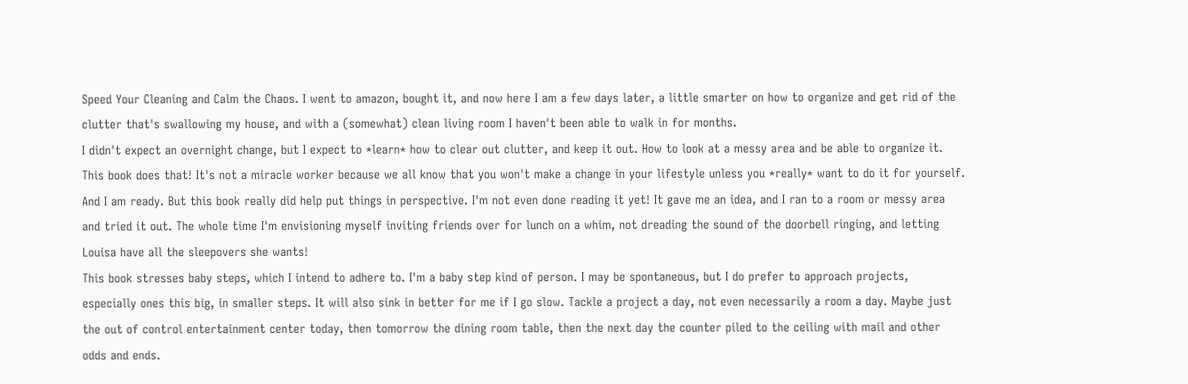Speed Your Cleaning and Calm the Chaos. I went to amazon, bought it, and now here I am a few days later, a little smarter on how to organize and get rid of the clutter that's swallowing my house, and with a (somewhat) clean living room I haven't been able to walk in for months.
I didn't expect an overnight change, but I expect to *learn* how to clear out clutter, and keep it out. How to look at a messy area and be able to organize it. This book does that! It's not a miracle worker because we all know that you won't make a change in your lifestyle unless you *really* want to do it for yourself. And I am ready. But this book really did help put things in perspective. I'm not even done reading it yet! It gave me an idea, and I ran to a room or messy area and tried it out. The whole time I'm envisioning myself inviting friends over for lunch on a whim, not dreading the sound of the doorbell ringing, and letting Louisa have all the sleepovers she wants!
This book stresses baby steps, which I intend to adhere to. I'm a baby step kind of person. I may be spontaneous, but I do prefer to approach projects, especially ones this big, in smaller steps. It will also sink in better for me if I go slow. Tackle a project a day, not even necessarily a room a day. Maybe just the out of control entertainment center today, then tomorrow the dining room table, then the next day the counter piled to the ceiling with mail and other odds and ends.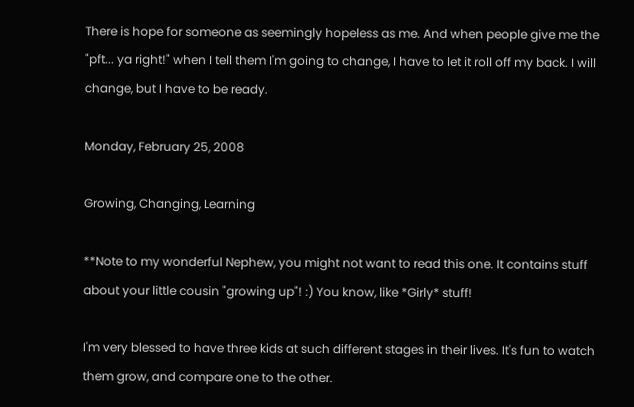There is hope for someone as seemingly hopeless as me. And when people give me the "pft... ya right!" when I tell them I'm going to change, I have to let it roll off my back. I will change, but I have to be ready.

Monday, February 25, 2008

Growing, Changing, Learning

**Note to my wonderful Nephew, you might not want to read this one. It contains stuff about your little cousin "growing up"! :) You know, like *Girly* stuff!

I'm very blessed to have three kids at such different stages in their lives. It's fun to watch them grow, and compare one to the other.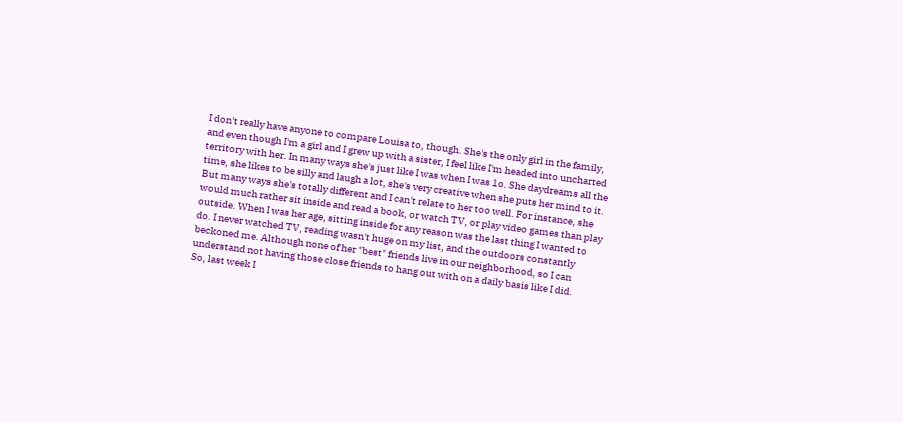I don't really have anyone to compare Louisa to, though. She's the only girl in the family, and even though I'm a girl and I grew up with a sister, I feel like I'm headed into uncharted territory with her. In many ways she's just like I was when I was 1o. She daydreams all the time, she likes to be silly and laugh a lot, she's very creative when she puts her mind to it. But many ways she's totally different and I can't relate to her too well. For instance, she would much rather sit inside and read a book, or watch TV, or play video games than play outside. When I was her age, sitting inside for any reason was the last thing I wanted to do. I never watched TV, reading wasn't huge on my list, and the outdoors constantly beckoned me. Although none of her "best" friends live in our neighborhood, so I can understand not having those close friends to hang out with on a daily basis like I did.
So, last week I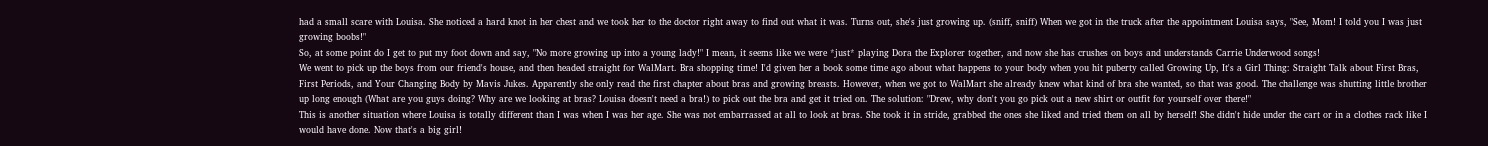had a small scare with Louisa. She noticed a hard knot in her chest and we took her to the doctor right away to find out what it was. Turns out, she's just growing up. (sniff, sniff) When we got in the truck after the appointment Louisa says, "See, Mom! I told you I was just growing boobs!"
So, at some point do I get to put my foot down and say, "No more growing up into a young lady!" I mean, it seems like we were *just* playing Dora the Explorer together, and now she has crushes on boys and understands Carrie Underwood songs!
We went to pick up the boys from our friend's house, and then headed straight for WalMart. Bra shopping time! I'd given her a book some time ago about what happens to your body when you hit puberty called Growing Up, It's a Girl Thing: Straight Talk about First Bras, First Periods, and Your Changing Body by Mavis Jukes. Apparently she only read the first chapter about bras and growing breasts. However, when we got to WalMart she already knew what kind of bra she wanted, so that was good. The challenge was shutting little brother up long enough (What are you guys doing? Why are we looking at bras? Louisa doesn't need a bra!) to pick out the bra and get it tried on. The solution: "Drew, why don't you go pick out a new shirt or outfit for yourself over there!"
This is another situation where Louisa is totally different than I was when I was her age. She was not embarrassed at all to look at bras. She took it in stride, grabbed the ones she liked and tried them on all by herself! She didn't hide under the cart or in a clothes rack like I would have done. Now that's a big girl!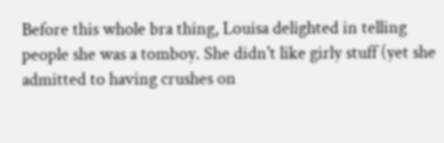Before this whole bra thing, Louisa delighted in telling people she was a tomboy. She didn't like girly stuff (yet she admitted to having crushes on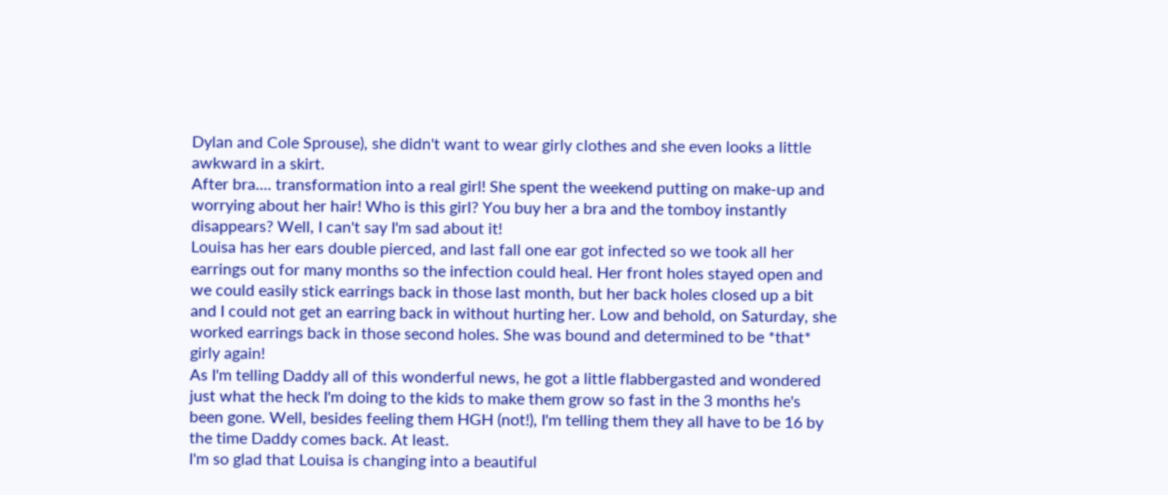Dylan and Cole Sprouse), she didn't want to wear girly clothes and she even looks a little awkward in a skirt.
After bra.... transformation into a real girl! She spent the weekend putting on make-up and worrying about her hair! Who is this girl? You buy her a bra and the tomboy instantly disappears? Well, I can't say I'm sad about it!
Louisa has her ears double pierced, and last fall one ear got infected so we took all her earrings out for many months so the infection could heal. Her front holes stayed open and we could easily stick earrings back in those last month, but her back holes closed up a bit and I could not get an earring back in without hurting her. Low and behold, on Saturday, she worked earrings back in those second holes. She was bound and determined to be *that* girly again!
As I'm telling Daddy all of this wonderful news, he got a little flabbergasted and wondered just what the heck I'm doing to the kids to make them grow so fast in the 3 months he's been gone. Well, besides feeling them HGH (not!), I'm telling them they all have to be 16 by the time Daddy comes back. At least.
I'm so glad that Louisa is changing into a beautiful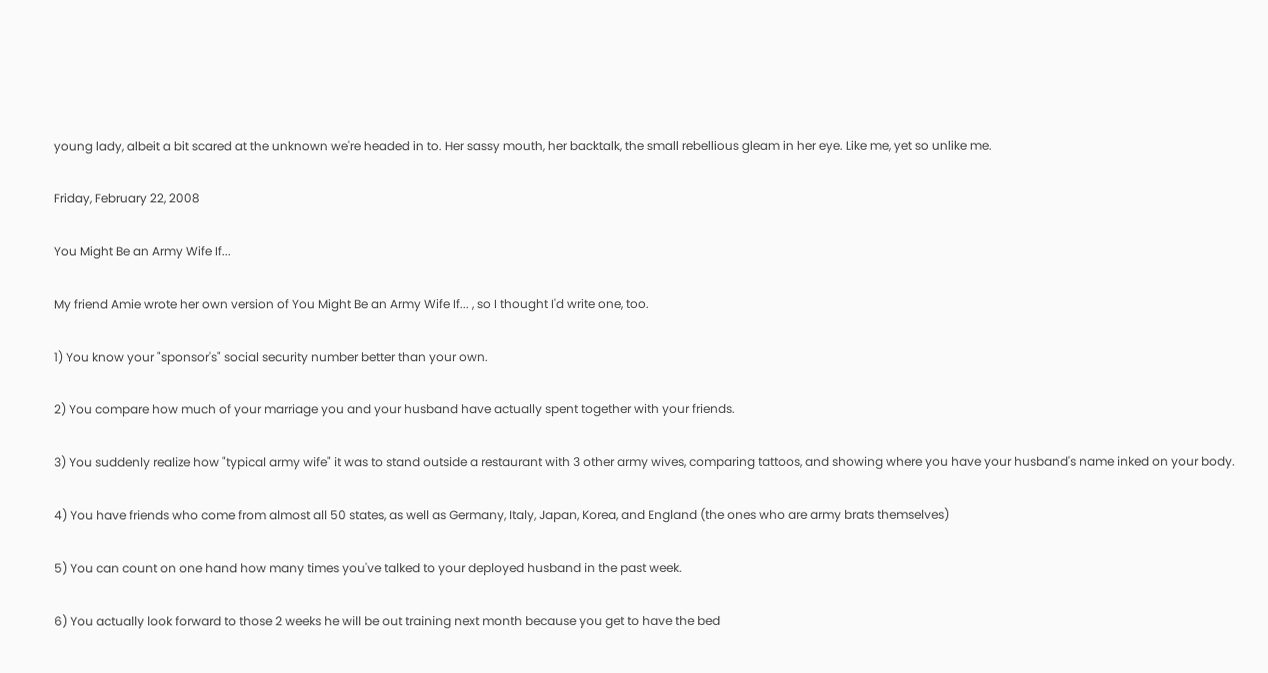young lady, albeit a bit scared at the unknown we're headed in to. Her sassy mouth, her backtalk, the small rebellious gleam in her eye. Like me, yet so unlike me.

Friday, February 22, 2008

You Might Be an Army Wife If...

My friend Amie wrote her own version of You Might Be an Army Wife If... , so I thought I'd write one, too.

1) You know your "sponsor's" social security number better than your own.

2) You compare how much of your marriage you and your husband have actually spent together with your friends.

3) You suddenly realize how "typical army wife" it was to stand outside a restaurant with 3 other army wives, comparing tattoos, and showing where you have your husband's name inked on your body.

4) You have friends who come from almost all 50 states, as well as Germany, Italy, Japan, Korea, and England (the ones who are army brats themselves)

5) You can count on one hand how many times you've talked to your deployed husband in the past week.

6) You actually look forward to those 2 weeks he will be out training next month because you get to have the bed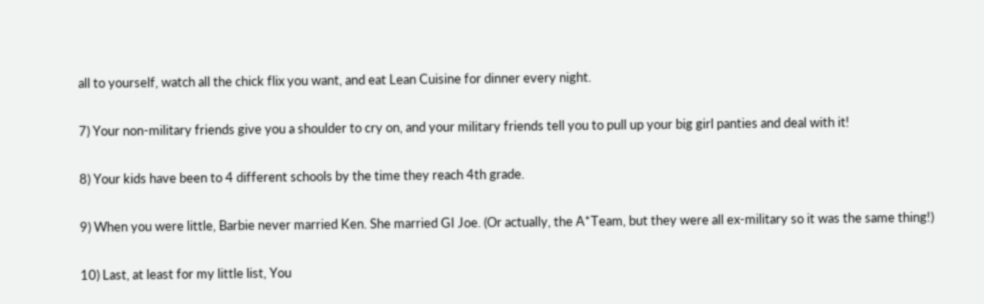all to yourself, watch all the chick flix you want, and eat Lean Cuisine for dinner every night.

7) Your non-military friends give you a shoulder to cry on, and your military friends tell you to pull up your big girl panties and deal with it!

8) Your kids have been to 4 different schools by the time they reach 4th grade.

9) When you were little, Barbie never married Ken. She married GI Joe. (Or actually, the A*Team, but they were all ex-military so it was the same thing!)

10) Last, at least for my little list, You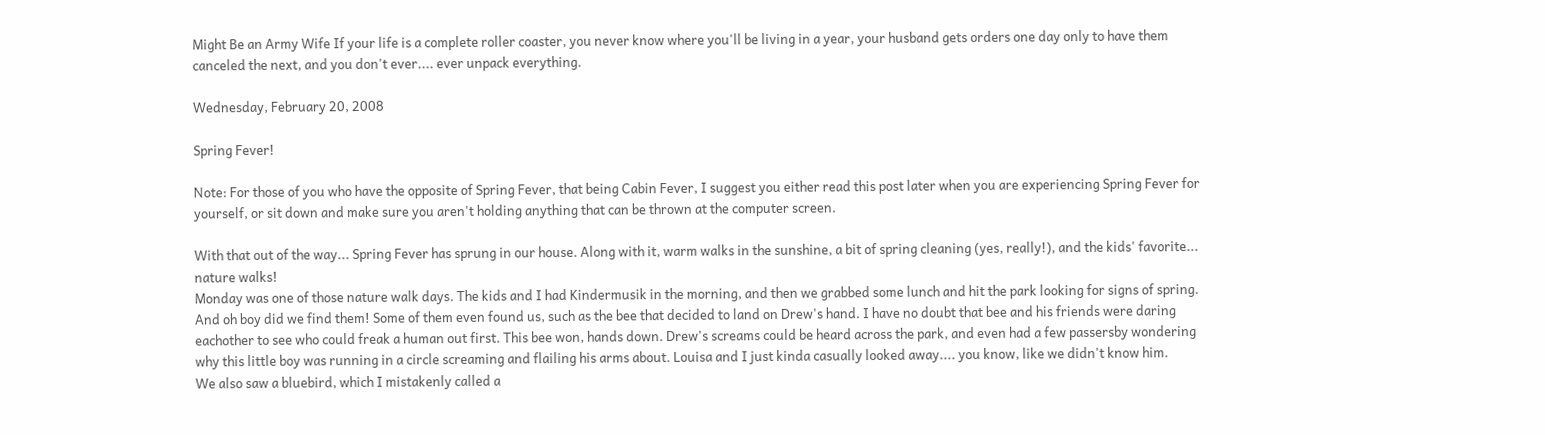Might Be an Army Wife If your life is a complete roller coaster, you never know where you'll be living in a year, your husband gets orders one day only to have them canceled the next, and you don't ever.... ever unpack everything.

Wednesday, February 20, 2008

Spring Fever!

Note: For those of you who have the opposite of Spring Fever, that being Cabin Fever, I suggest you either read this post later when you are experiencing Spring Fever for yourself, or sit down and make sure you aren't holding anything that can be thrown at the computer screen.

With that out of the way... Spring Fever has sprung in our house. Along with it, warm walks in the sunshine, a bit of spring cleaning (yes, really!), and the kids' favorite... nature walks!
Monday was one of those nature walk days. The kids and I had Kindermusik in the morning, and then we grabbed some lunch and hit the park looking for signs of spring. And oh boy did we find them! Some of them even found us, such as the bee that decided to land on Drew's hand. I have no doubt that bee and his friends were daring eachother to see who could freak a human out first. This bee won, hands down. Drew's screams could be heard across the park, and even had a few passersby wondering why this little boy was running in a circle screaming and flailing his arms about. Louisa and I just kinda casually looked away.... you know, like we didn't know him.
We also saw a bluebird, which I mistakenly called a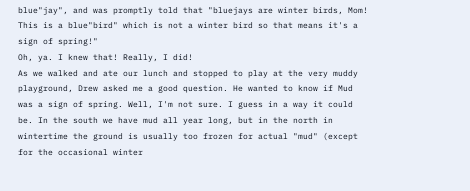blue"jay", and was promptly told that "bluejays are winter birds, Mom! This is a blue"bird" which is not a winter bird so that means it's a sign of spring!"
Oh, ya. I knew that! Really, I did!
As we walked and ate our lunch and stopped to play at the very muddy playground, Drew asked me a good question. He wanted to know if Mud was a sign of spring. Well, I'm not sure. I guess in a way it could be. In the south we have mud all year long, but in the north in wintertime the ground is usually too frozen for actual "mud" (except for the occasional winter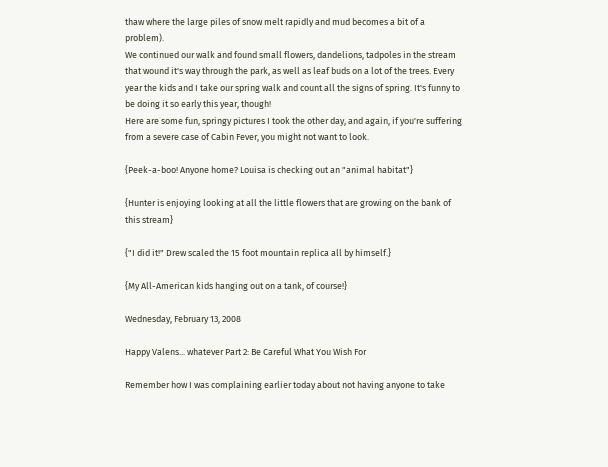thaw where the large piles of snow melt rapidly and mud becomes a bit of a problem).
We continued our walk and found small flowers, dandelions, tadpoles in the stream that wound it's way through the park, as well as leaf buds on a lot of the trees. Every year the kids and I take our spring walk and count all the signs of spring. It's funny to be doing it so early this year, though!
Here are some fun, springy pictures I took the other day, and again, if you're suffering from a severe case of Cabin Fever, you might not want to look.

{Peek-a-boo! Anyone home? Louisa is checking out an "animal habitat"}

{Hunter is enjoying looking at all the little flowers that are growing on the bank of this stream}

{"I did it!" Drew scaled the 15 foot mountain replica all by himself.}

{My All-American kids hanging out on a tank, of course!}

Wednesday, February 13, 2008

Happy Valens... whatever Part 2: Be Careful What You Wish For

Remember how I was complaining earlier today about not having anyone to take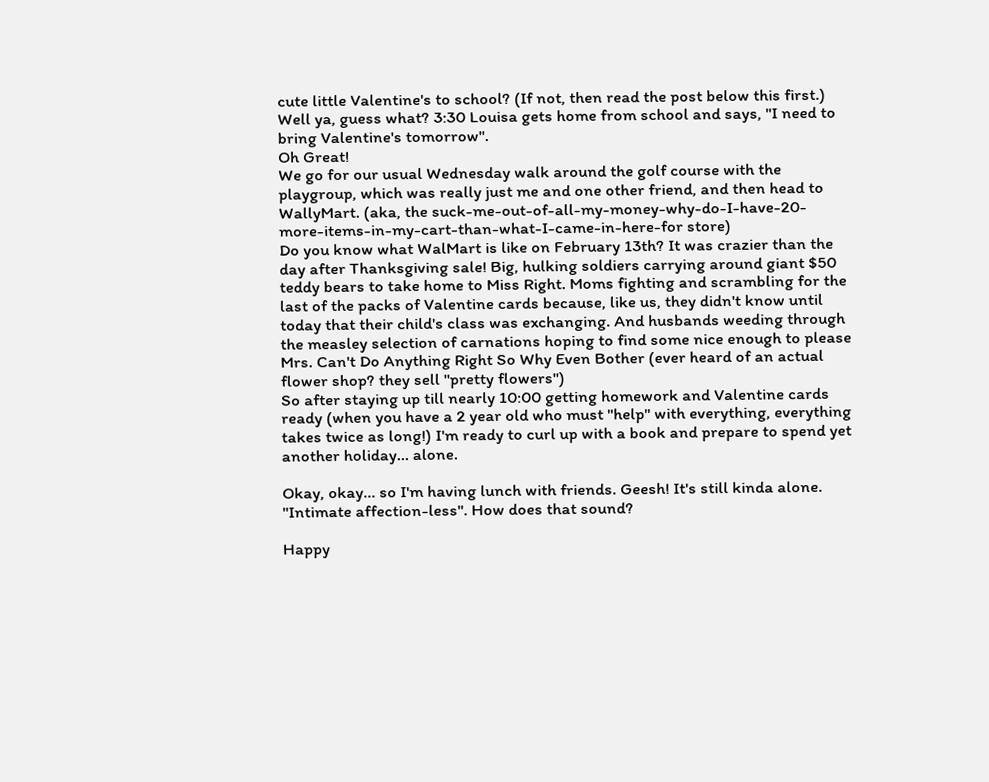cute little Valentine's to school? (If not, then read the post below this first.) Well ya, guess what? 3:30 Louisa gets home from school and says, "I need to bring Valentine's tomorrow".
Oh Great!
We go for our usual Wednesday walk around the golf course with the playgroup, which was really just me and one other friend, and then head to WallyMart. (aka, the suck-me-out-of-all-my-money-why-do-I-have-20-more-items-in-my-cart-than-what-I-came-in-here-for store)
Do you know what WalMart is like on February 13th? It was crazier than the day after Thanksgiving sale! Big, hulking soldiers carrying around giant $50 teddy bears to take home to Miss Right. Moms fighting and scrambling for the last of the packs of Valentine cards because, like us, they didn't know until today that their child's class was exchanging. And husbands weeding through the measley selection of carnations hoping to find some nice enough to please Mrs. Can't Do Anything Right So Why Even Bother (ever heard of an actual flower shop? they sell "pretty flowers")
So after staying up till nearly 10:00 getting homework and Valentine cards ready (when you have a 2 year old who must "help" with everything, everything takes twice as long!) I'm ready to curl up with a book and prepare to spend yet another holiday... alone.

Okay, okay... so I'm having lunch with friends. Geesh! It's still kinda alone. "Intimate affection-less". How does that sound?

Happy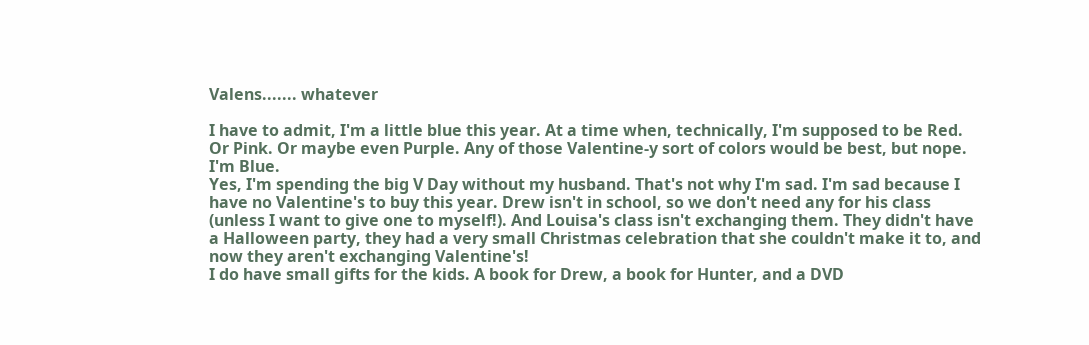Valens....... whatever

I have to admit, I'm a little blue this year. At a time when, technically, I'm supposed to be Red. Or Pink. Or maybe even Purple. Any of those Valentine-y sort of colors would be best, but nope. I'm Blue.
Yes, I'm spending the big V Day without my husband. That's not why I'm sad. I'm sad because I have no Valentine's to buy this year. Drew isn't in school, so we don't need any for his class (unless I want to give one to myself!). And Louisa's class isn't exchanging them. They didn't have a Halloween party, they had a very small Christmas celebration that she couldn't make it to, and now they aren't exchanging Valentine's!
I do have small gifts for the kids. A book for Drew, a book for Hunter, and a DVD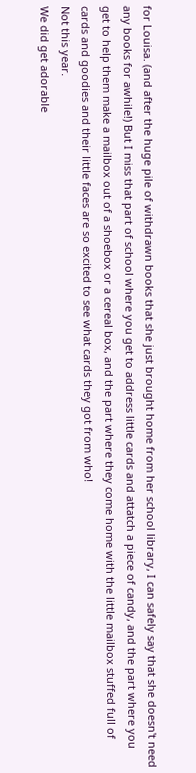for Louisa. (and after the huge pile of withdrawn books that she just brought home from her school library, I can safely say that she doesn't need any books for awhile!) But I miss that part of school where you get to address little cards and attatch a piece of candy, and the part where you get to help them make a mailbox out of a shoebox or a cereal box, and the part where they come home with the little mailbox stuffed full of cards and goodies and their little faces are so excited to see what cards they got from who!
Not this year.
We did get adorable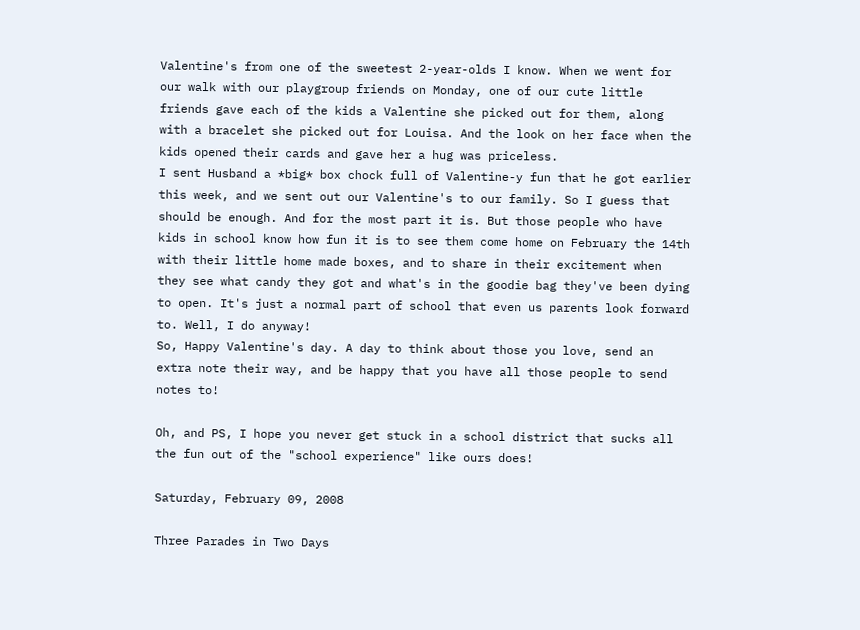Valentine's from one of the sweetest 2-year-olds I know. When we went for our walk with our playgroup friends on Monday, one of our cute little friends gave each of the kids a Valentine she picked out for them, along with a bracelet she picked out for Louisa. And the look on her face when the kids opened their cards and gave her a hug was priceless.
I sent Husband a *big* box chock full of Valentine-y fun that he got earlier this week, and we sent out our Valentine's to our family. So I guess that should be enough. And for the most part it is. But those people who have kids in school know how fun it is to see them come home on February the 14th with their little home made boxes, and to share in their excitement when they see what candy they got and what's in the goodie bag they've been dying to open. It's just a normal part of school that even us parents look forward to. Well, I do anyway!
So, Happy Valentine's day. A day to think about those you love, send an extra note their way, and be happy that you have all those people to send notes to!

Oh, and PS, I hope you never get stuck in a school district that sucks all the fun out of the "school experience" like ours does!

Saturday, February 09, 2008

Three Parades in Two Days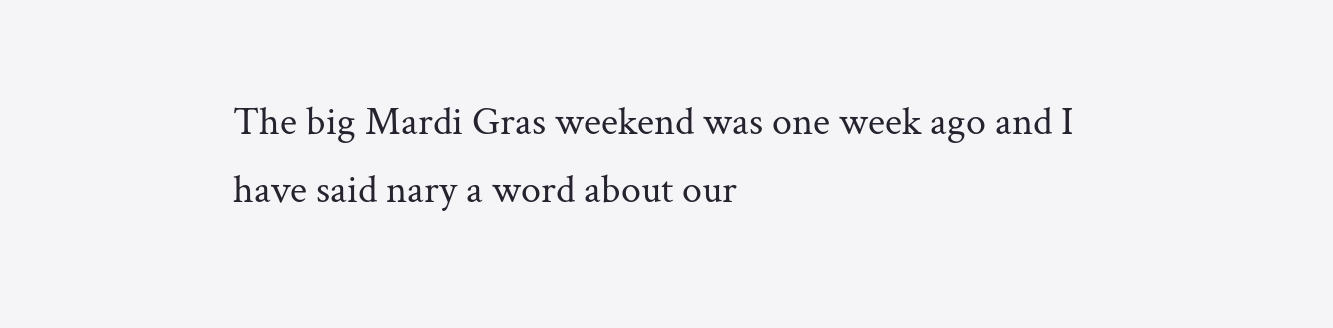The big Mardi Gras weekend was one week ago and I have said nary a word about our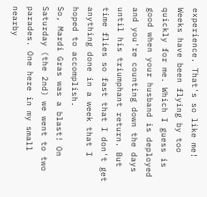experience. That's so like me! Weeks have been flying by too quickly for me. Which I guess is good when your husband is deployed and you're counting down the days until his triumphant return. But time flies so fast that I don't get anything done in a week that I hoped to accomplish.
So, Mardi Gras was a blast! On Saturday (the 2nd) we went to two parades. One here in my small nearby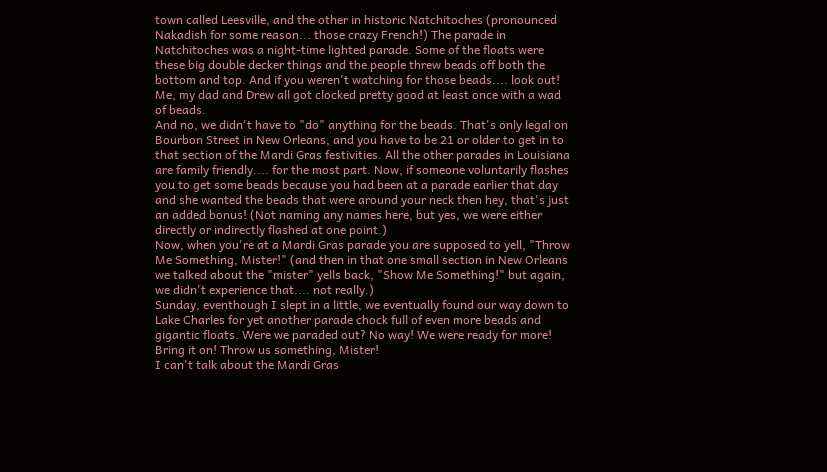town called Leesville, and the other in historic Natchitoches (pronounced Nakadish for some reason... those crazy French!) The parade in Natchitoches was a night-time lighted parade. Some of the floats were these big double decker things and the people threw beads off both the bottom and top. And if you weren't watching for those beads.... look out! Me, my dad and Drew all got clocked pretty good at least once with a wad of beads.
And no, we didn't have to "do" anything for the beads. That's only legal on Bourbon Street in New Orleans, and you have to be 21 or older to get in to that section of the Mardi Gras festivities. All the other parades in Louisiana are family friendly.... for the most part. Now, if someone voluntarily flashes you to get some beads because you had been at a parade earlier that day and she wanted the beads that were around your neck then hey, that's just an added bonus! (Not naming any names here, but yes, we were either directly or indirectly flashed at one point.)
Now, when you're at a Mardi Gras parade you are supposed to yell, "Throw Me Something, Mister!" (and then in that one small section in New Orleans we talked about the "mister" yells back, "Show Me Something!" but again, we didn't experience that.... not really.)
Sunday, eventhough I slept in a little, we eventually found our way down to Lake Charles for yet another parade chock full of even more beads and gigantic floats. Were we paraded out? No way! We were ready for more! Bring it on! Throw us something, Mister!
I can't talk about the Mardi Gras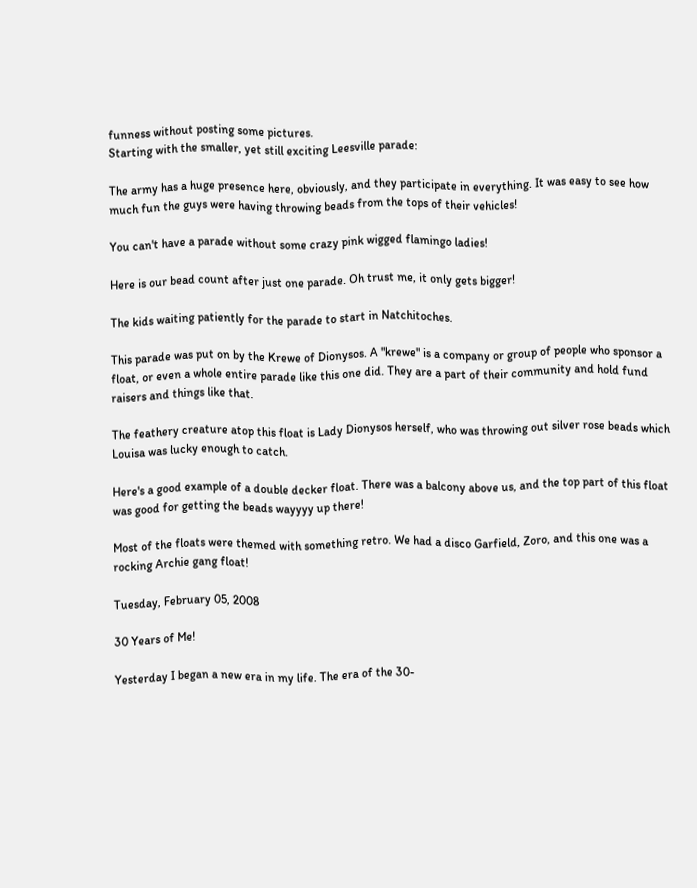funness without posting some pictures.
Starting with the smaller, yet still exciting Leesville parade:

The army has a huge presence here, obviously, and they participate in everything. It was easy to see how much fun the guys were having throwing beads from the tops of their vehicles!

You can't have a parade without some crazy pink wigged flamingo ladies!

Here is our bead count after just one parade. Oh trust me, it only gets bigger!

The kids waiting patiently for the parade to start in Natchitoches.

This parade was put on by the Krewe of Dionysos. A "krewe" is a company or group of people who sponsor a float, or even a whole entire parade like this one did. They are a part of their community and hold fund raisers and things like that.

The feathery creature atop this float is Lady Dionysos herself, who was throwing out silver rose beads which Louisa was lucky enough to catch.

Here's a good example of a double decker float. There was a balcony above us, and the top part of this float was good for getting the beads wayyyy up there!

Most of the floats were themed with something retro. We had a disco Garfield, Zoro, and this one was a rocking Archie gang float!

Tuesday, February 05, 2008

30 Years of Me!

Yesterday I began a new era in my life. The era of the 30-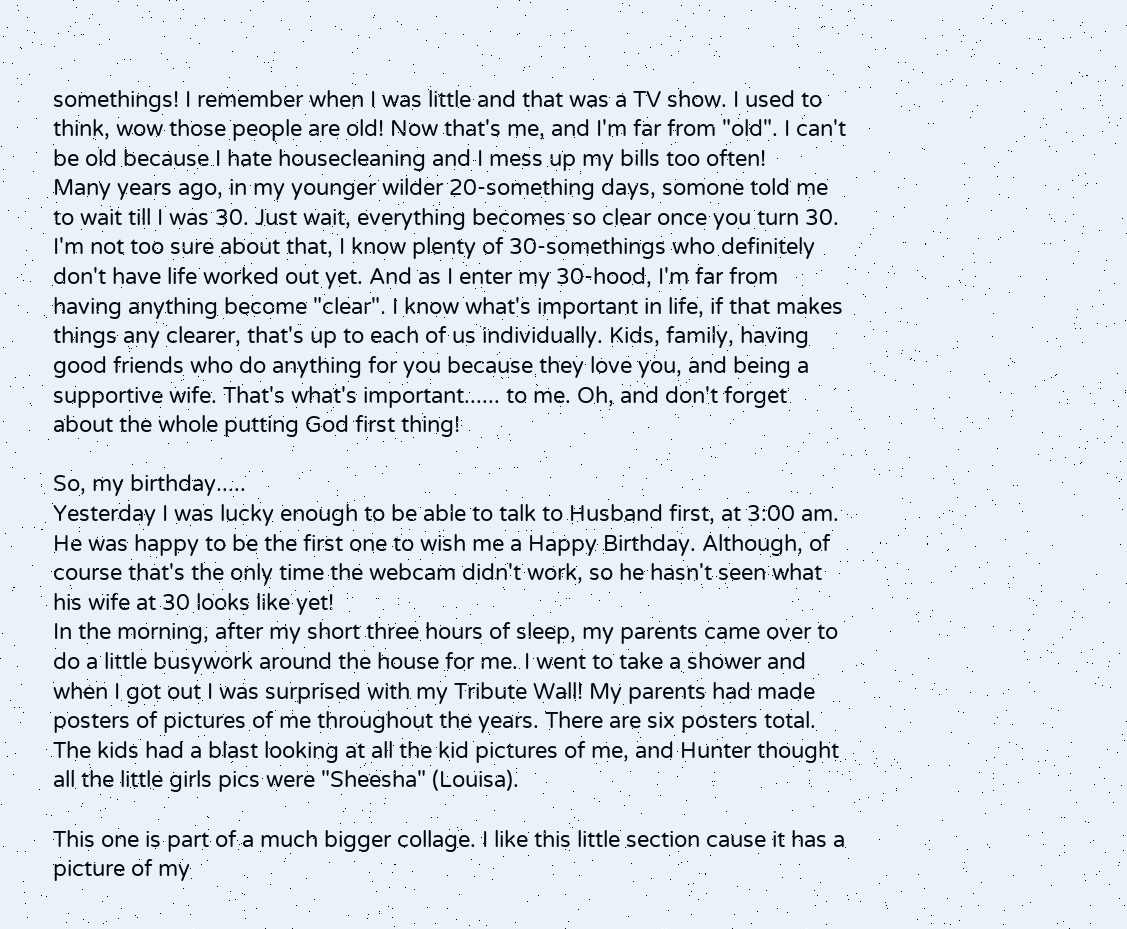somethings! I remember when I was little and that was a TV show. I used to think, wow those people are old! Now that's me, and I'm far from "old". I can't be old because I hate housecleaning and I mess up my bills too often!
Many years ago, in my younger wilder 20-something days, somone told me to wait till I was 30. Just wait, everything becomes so clear once you turn 30. I'm not too sure about that, I know plenty of 30-somethings who definitely don't have life worked out yet. And as I enter my 30-hood, I'm far from having anything become "clear". I know what's important in life, if that makes things any clearer, that's up to each of us individually. Kids, family, having good friends who do anything for you because they love you, and being a supportive wife. That's what's important...... to me. Oh, and don't forget about the whole putting God first thing!

So, my birthday.....
Yesterday I was lucky enough to be able to talk to Husband first, at 3:00 am. He was happy to be the first one to wish me a Happy Birthday. Although, of course that's the only time the webcam didn't work, so he hasn't seen what his wife at 30 looks like yet!
In the morning, after my short three hours of sleep, my parents came over to do a little busywork around the house for me. I went to take a shower and when I got out I was surprised with my Tribute Wall! My parents had made posters of pictures of me throughout the years. There are six posters total. The kids had a blast looking at all the kid pictures of me, and Hunter thought all the little girls pics were "Sheesha" (Louisa).

This one is part of a much bigger collage. I like this little section cause it has a picture of my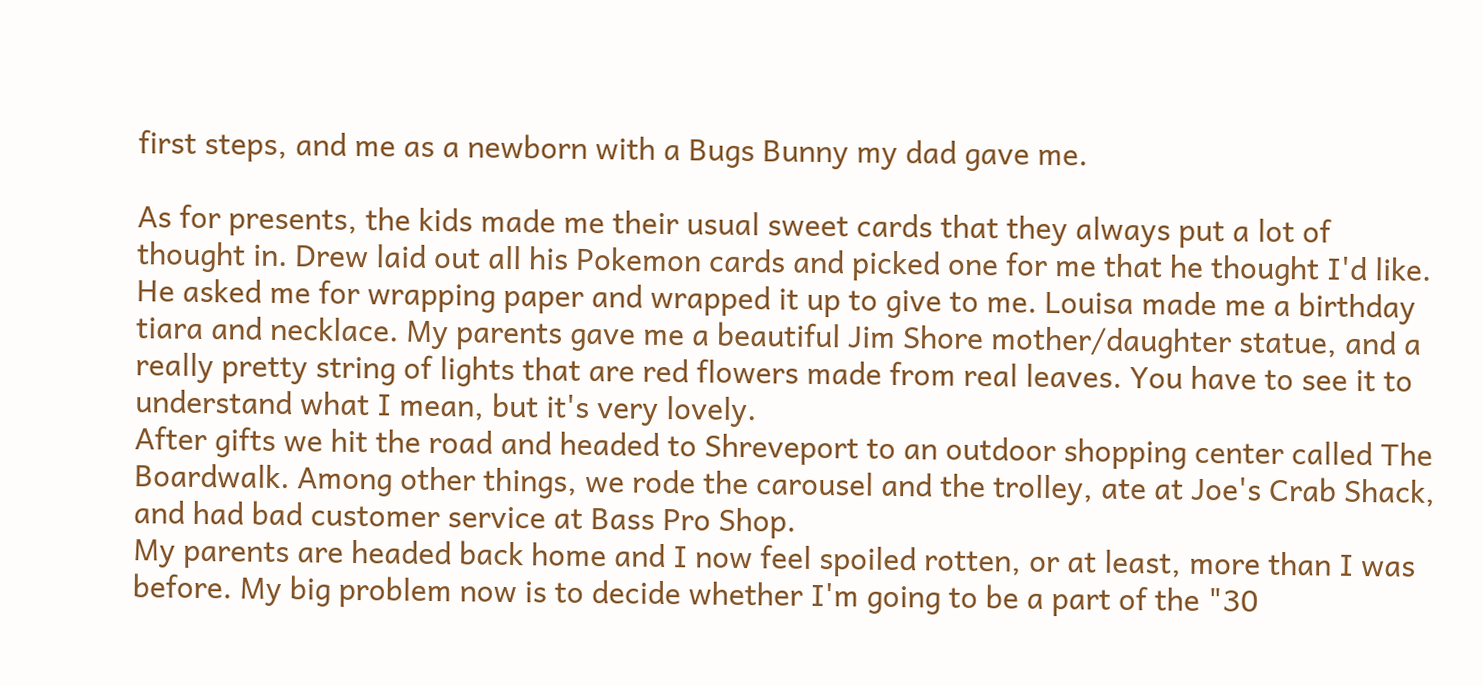first steps, and me as a newborn with a Bugs Bunny my dad gave me.

As for presents, the kids made me their usual sweet cards that they always put a lot of thought in. Drew laid out all his Pokemon cards and picked one for me that he thought I'd like. He asked me for wrapping paper and wrapped it up to give to me. Louisa made me a birthday tiara and necklace. My parents gave me a beautiful Jim Shore mother/daughter statue, and a really pretty string of lights that are red flowers made from real leaves. You have to see it to understand what I mean, but it's very lovely.
After gifts we hit the road and headed to Shreveport to an outdoor shopping center called The Boardwalk. Among other things, we rode the carousel and the trolley, ate at Joe's Crab Shack, and had bad customer service at Bass Pro Shop.
My parents are headed back home and I now feel spoiled rotten, or at least, more than I was before. My big problem now is to decide whether I'm going to be a part of the "30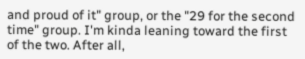and proud of it" group, or the "29 for the second time" group. I'm kinda leaning toward the first of the two. After all,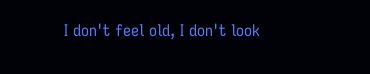I don't feel old, I don't look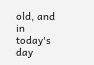old, and in today's day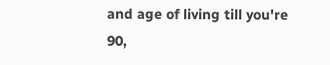and age of living till you're 90,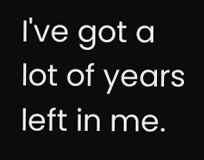I've got a lot of years left in me.